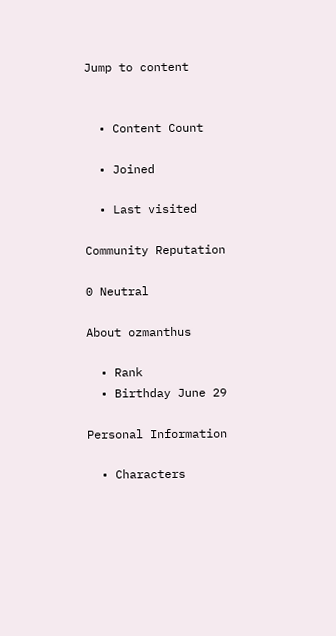Jump to content


  • Content Count

  • Joined

  • Last visited

Community Reputation

0 Neutral

About ozmanthus

  • Rank
  • Birthday June 29

Personal Information

  • Characters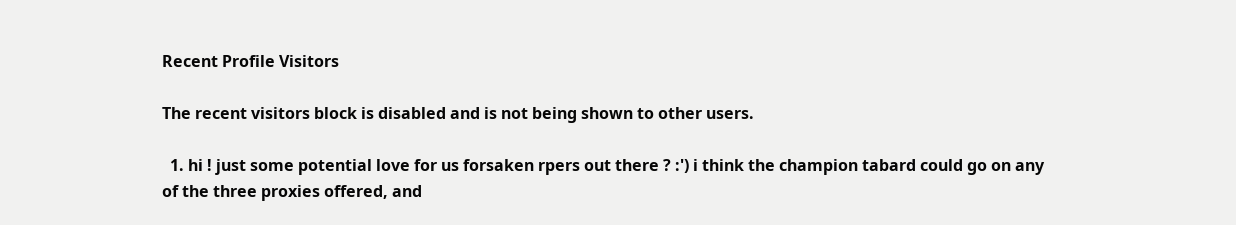Recent Profile Visitors

The recent visitors block is disabled and is not being shown to other users.

  1. hi ! just some potential love for us forsaken rpers out there ? :') i think the champion tabard could go on any of the three proxies offered, and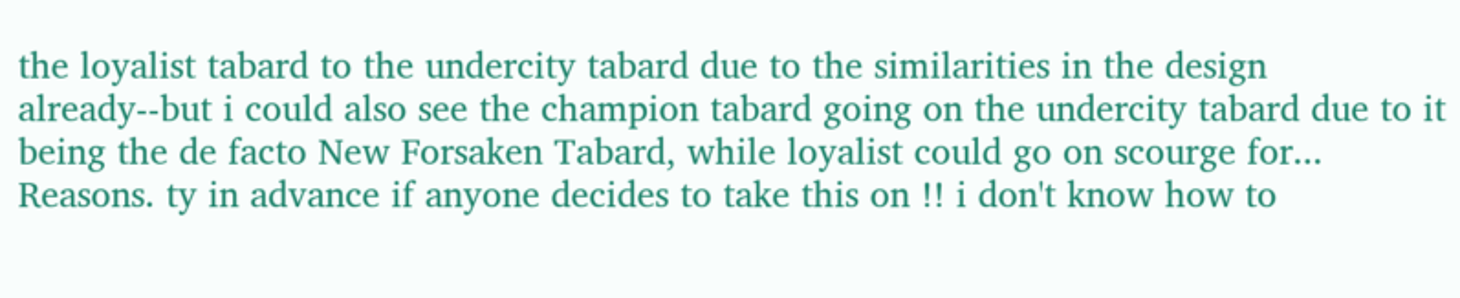the loyalist tabard to the undercity tabard due to the similarities in the design already--but i could also see the champion tabard going on the undercity tabard due to it being the de facto New Forsaken Tabard, while loyalist could go on scourge for... Reasons. ty in advance if anyone decides to take this on !! i don't know how to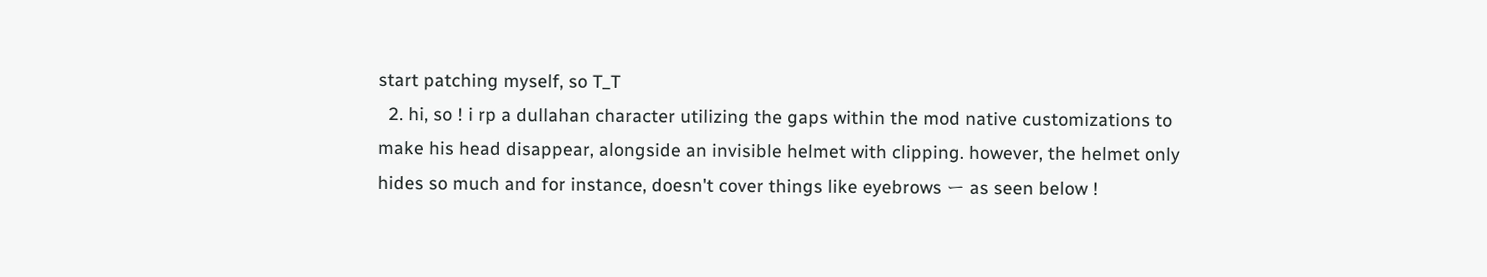start patching myself, so T_T
  2. hi, so ! i rp a dullahan character utilizing the gaps within the mod native customizations to make his head disappear, alongside an invisible helmet with clipping. however, the helmet only hides so much and for instance, doesn't cover things like eyebrows ー as seen below !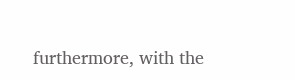furthermore, with the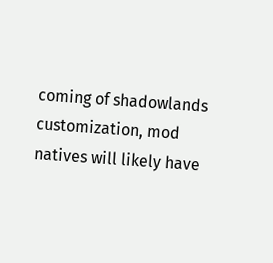coming of shadowlands customization, mod natives will likely have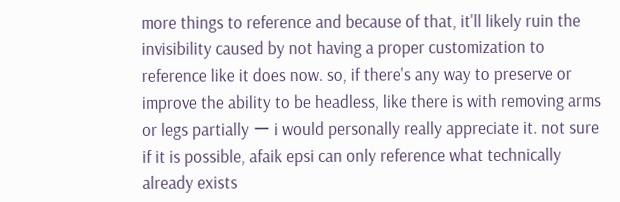more things to reference and because of that, it'll likely ruin the invisibility caused by not having a proper customization to reference like it does now. so, if there's any way to preserve or improve the ability to be headless, like there is with removing arms or legs partially ー i would personally really appreciate it. not sure if it is possible, afaik epsi can only reference what technically already exists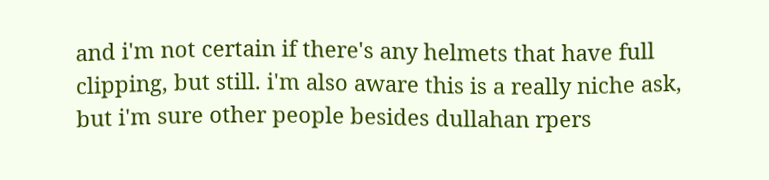and i'm not certain if there's any helmets that have full clipping, but still. i'm also aware this is a really niche ask, but i'm sure other people besides dullahan rpers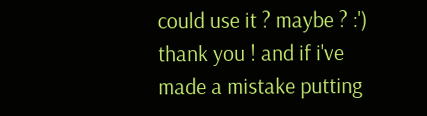could use it ? maybe ? :') thank you ! and if i've made a mistake putting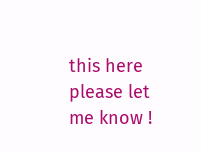this here please let me know !